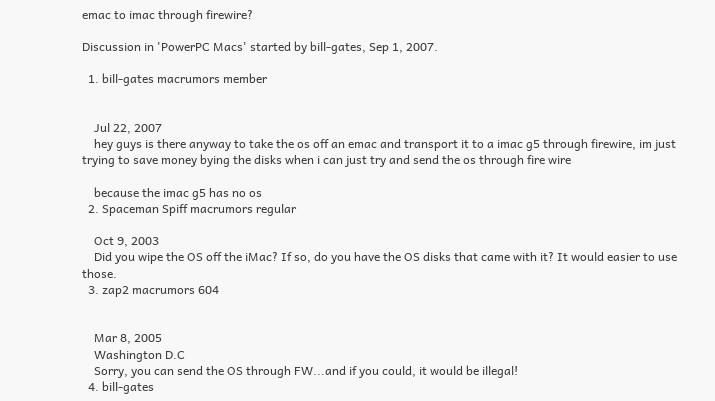emac to imac through firewire?

Discussion in 'PowerPC Macs' started by bill-gates, Sep 1, 2007.

  1. bill-gates macrumors member


    Jul 22, 2007
    hey guys is there anyway to take the os off an emac and transport it to a imac g5 through firewire, im just trying to save money bying the disks when i can just try and send the os through fire wire

    because the imac g5 has no os
  2. Spaceman Spiff macrumors regular

    Oct 9, 2003
    Did you wipe the OS off the iMac? If so, do you have the OS disks that came with it? It would easier to use those.
  3. zap2 macrumors 604


    Mar 8, 2005
    Washington D.C
    Sorry, you can send the OS through FW...and if you could, it would be illegal!
  4. bill-gates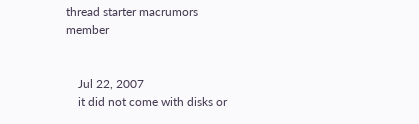thread starter macrumors member


    Jul 22, 2007
    it did not come with disks or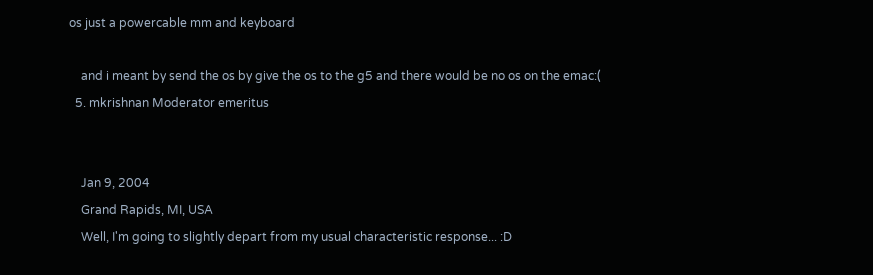os just a powercable mm and keyboard

    and i meant by send the os by give the os to the g5 and there would be no os on the emac:(
  5. mkrishnan Moderator emeritus


    Jan 9, 2004
    Grand Rapids, MI, USA
    Well, I'm going to slightly depart from my usual characteristic response... :D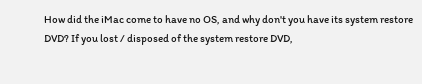How did the iMac come to have no OS, and why don't you have its system restore DVD? If you lost / disposed of the system restore DVD,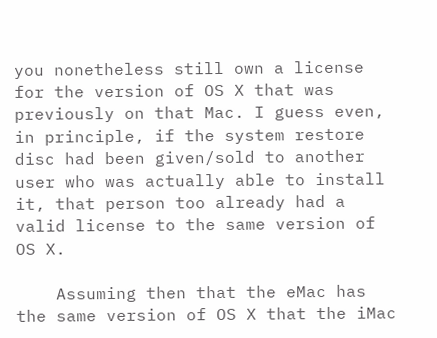you nonetheless still own a license for the version of OS X that was previously on that Mac. I guess even, in principle, if the system restore disc had been given/sold to another user who was actually able to install it, that person too already had a valid license to the same version of OS X.

    Assuming then that the eMac has the same version of OS X that the iMac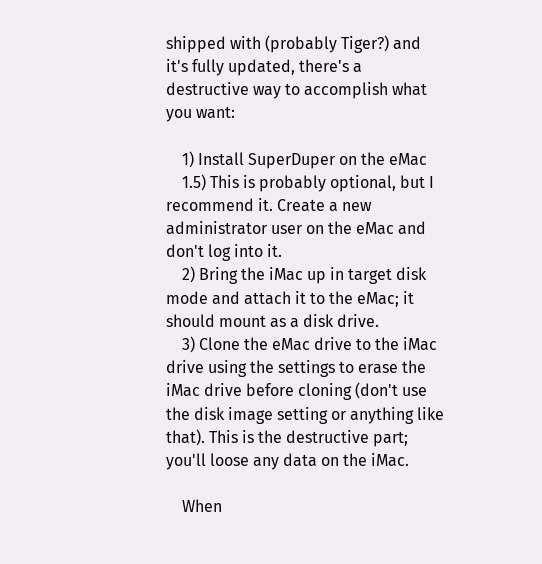shipped with (probably Tiger?) and it's fully updated, there's a destructive way to accomplish what you want:

    1) Install SuperDuper on the eMac
    1.5) This is probably optional, but I recommend it. Create a new administrator user on the eMac and don't log into it.
    2) Bring the iMac up in target disk mode and attach it to the eMac; it should mount as a disk drive.
    3) Clone the eMac drive to the iMac drive using the settings to erase the iMac drive before cloning (don't use the disk image setting or anything like that). This is the destructive part; you'll loose any data on the iMac.

    When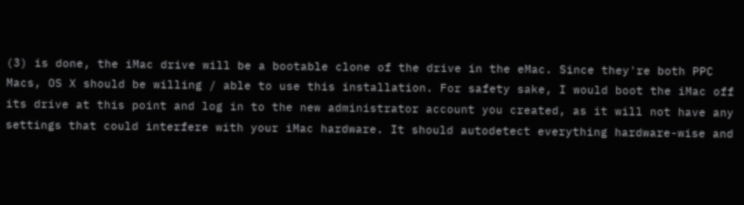(3) is done, the iMac drive will be a bootable clone of the drive in the eMac. Since they're both PPC Macs, OS X should be willing / able to use this installation. For safety sake, I would boot the iMac off its drive at this point and log in to the new administrator account you created, as it will not have any settings that could interfere with your iMac hardware. It should autodetect everything hardware-wise and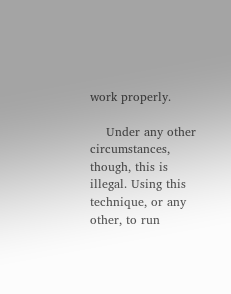work properly.

    Under any other circumstances, though, this is illegal. Using this technique, or any other, to run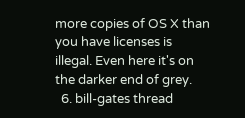more copies of OS X than you have licenses is illegal. Even here it's on the darker end of grey.
  6. bill-gates thread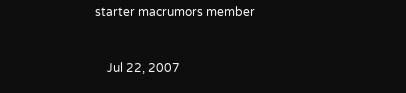starter macrumors member


    Jul 22, 2007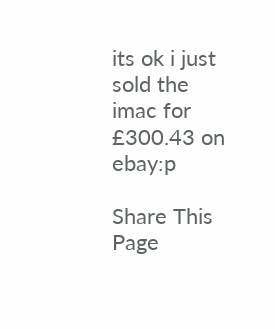its ok i just sold the imac for £300.43 on ebay:p

Share This Page